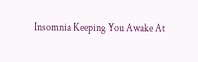Insomnia Keeping You Awake At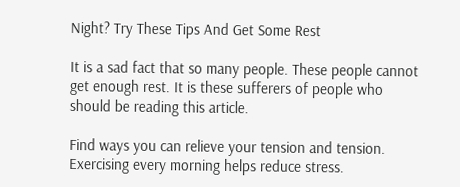Night? Try These Tips And Get Some Rest

It is a sad fact that so many people. These people cannot get enough rest. It is these sufferers of people who should be reading this article.

Find ways you can relieve your tension and tension. Exercising every morning helps reduce stress.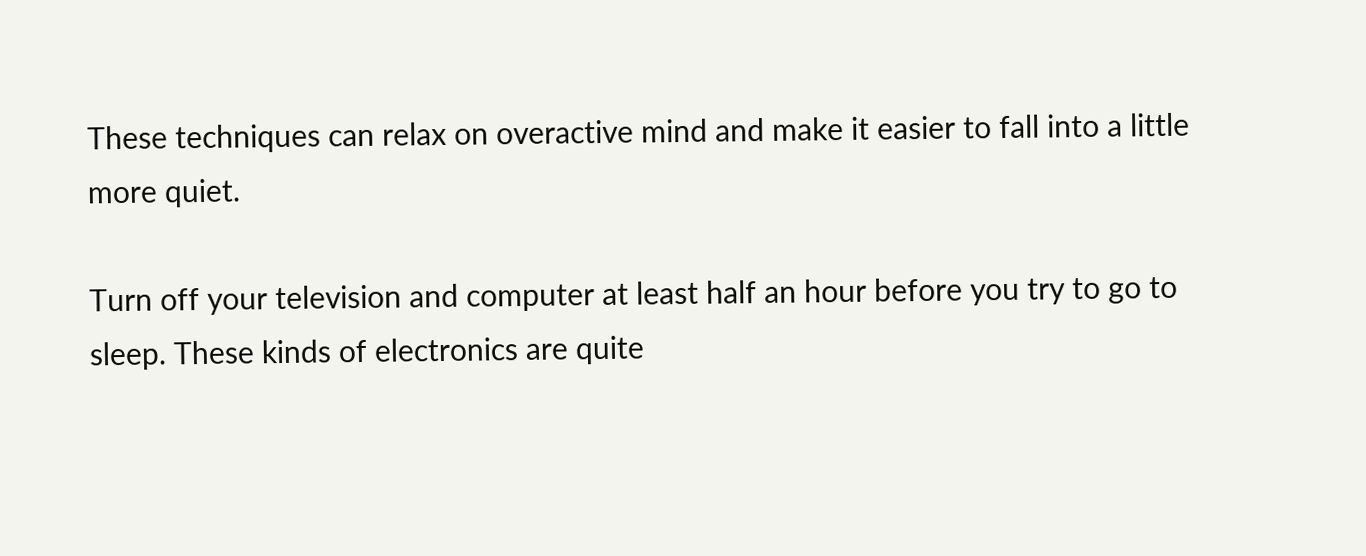These techniques can relax on overactive mind and make it easier to fall into a little more quiet.

Turn off your television and computer at least half an hour before you try to go to sleep. These kinds of electronics are quite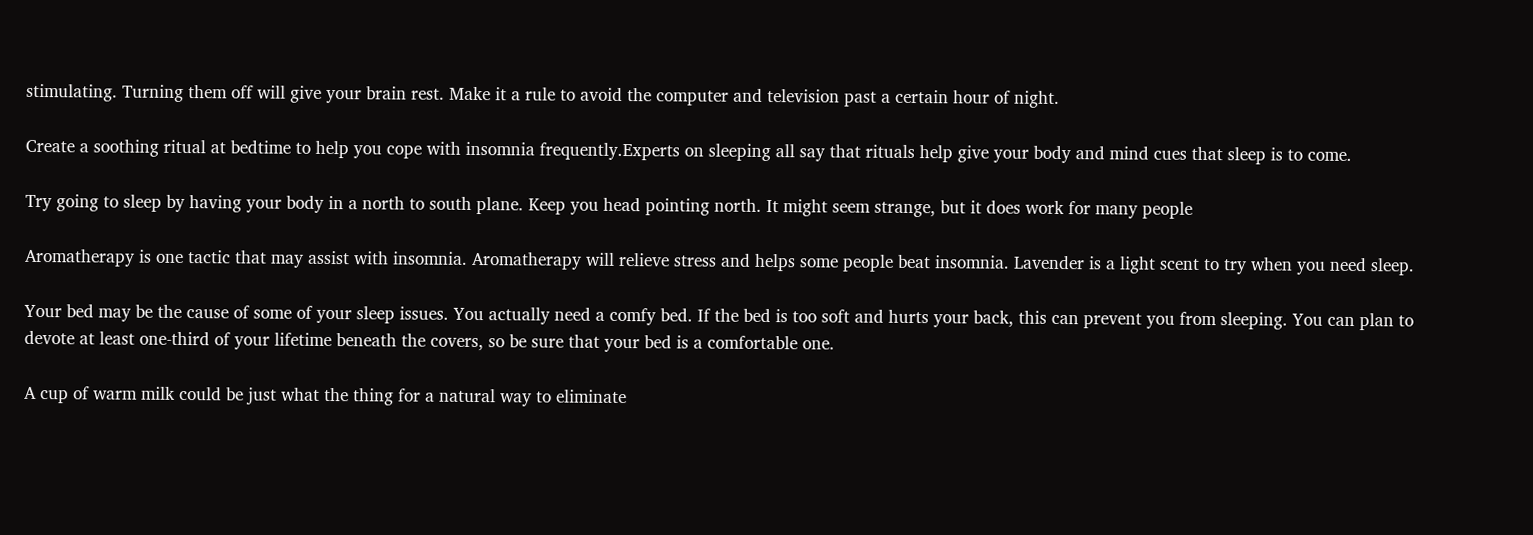stimulating. Turning them off will give your brain rest. Make it a rule to avoid the computer and television past a certain hour of night.

Create a soothing ritual at bedtime to help you cope with insomnia frequently.Experts on sleeping all say that rituals help give your body and mind cues that sleep is to come.

Try going to sleep by having your body in a north to south plane. Keep you head pointing north. It might seem strange, but it does work for many people

Aromatherapy is one tactic that may assist with insomnia. Aromatherapy will relieve stress and helps some people beat insomnia. Lavender is a light scent to try when you need sleep.

Your bed may be the cause of some of your sleep issues. You actually need a comfy bed. If the bed is too soft and hurts your back, this can prevent you from sleeping. You can plan to devote at least one-third of your lifetime beneath the covers, so be sure that your bed is a comfortable one.

A cup of warm milk could be just what the thing for a natural way to eliminate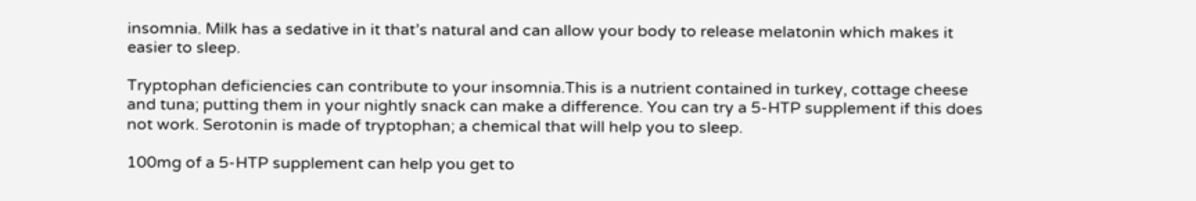insomnia. Milk has a sedative in it that’s natural and can allow your body to release melatonin which makes it easier to sleep.

Tryptophan deficiencies can contribute to your insomnia.This is a nutrient contained in turkey, cottage cheese and tuna; putting them in your nightly snack can make a difference. You can try a 5-HTP supplement if this does not work. Serotonin is made of tryptophan; a chemical that will help you to sleep.

100mg of a 5-HTP supplement can help you get to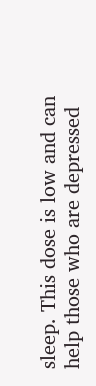sleep. This dose is low and can help those who are depressed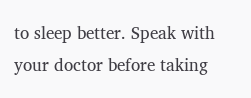to sleep better. Speak with your doctor before taking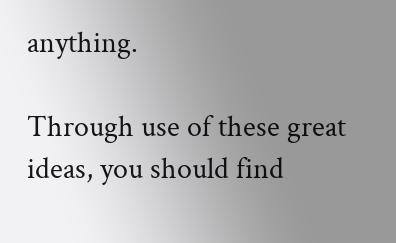anything.

Through use of these great ideas, you should find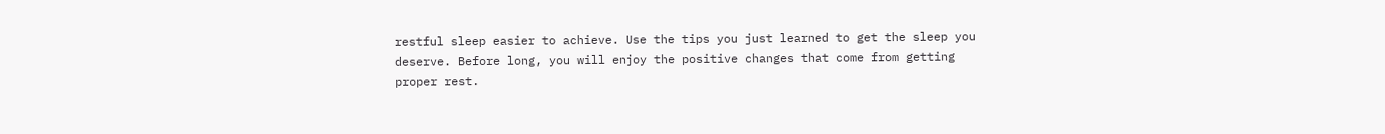restful sleep easier to achieve. Use the tips you just learned to get the sleep you deserve. Before long, you will enjoy the positive changes that come from getting proper rest.